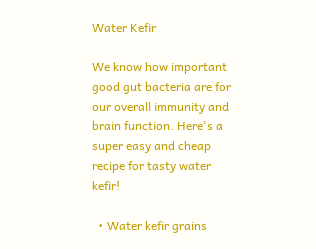Water Kefir

We know how important good gut bacteria are for our overall immunity and brain function. Here's a super easy and cheap recipe for tasty water kefir!

  • Water kefir grains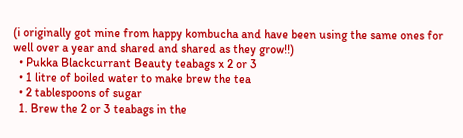(i originally got mine from happy kombucha and have been using the same ones for well over a year and shared and shared as they grow!!)
  • Pukka Blackcurrant Beauty teabags x 2 or 3
  • 1 litre of boiled water to make brew the tea
  • 2 tablespoons of sugar
  1. Brew the 2 or 3 teabags in the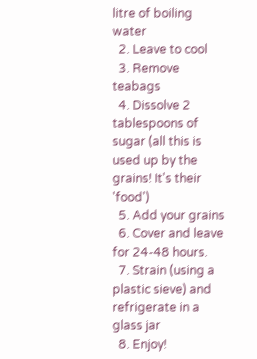litre of boiling water
  2. Leave to cool
  3. Remove teabags
  4. Dissolve 2 tablespoons of sugar (all this is used up by the grains! It's their 'food')
  5. Add your grains
  6. Cover and leave for 24-48 hours.
  7. Strain (using a plastic sieve) and refrigerate in a glass jar
  8. Enjoy!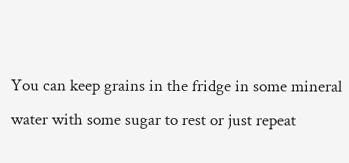You can keep grains in the fridge in some mineral water with some sugar to rest or just repeat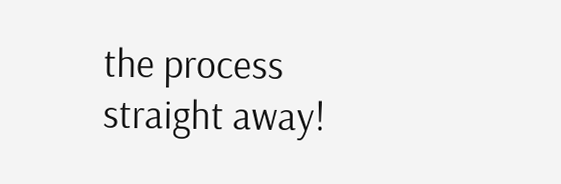the process straight away!